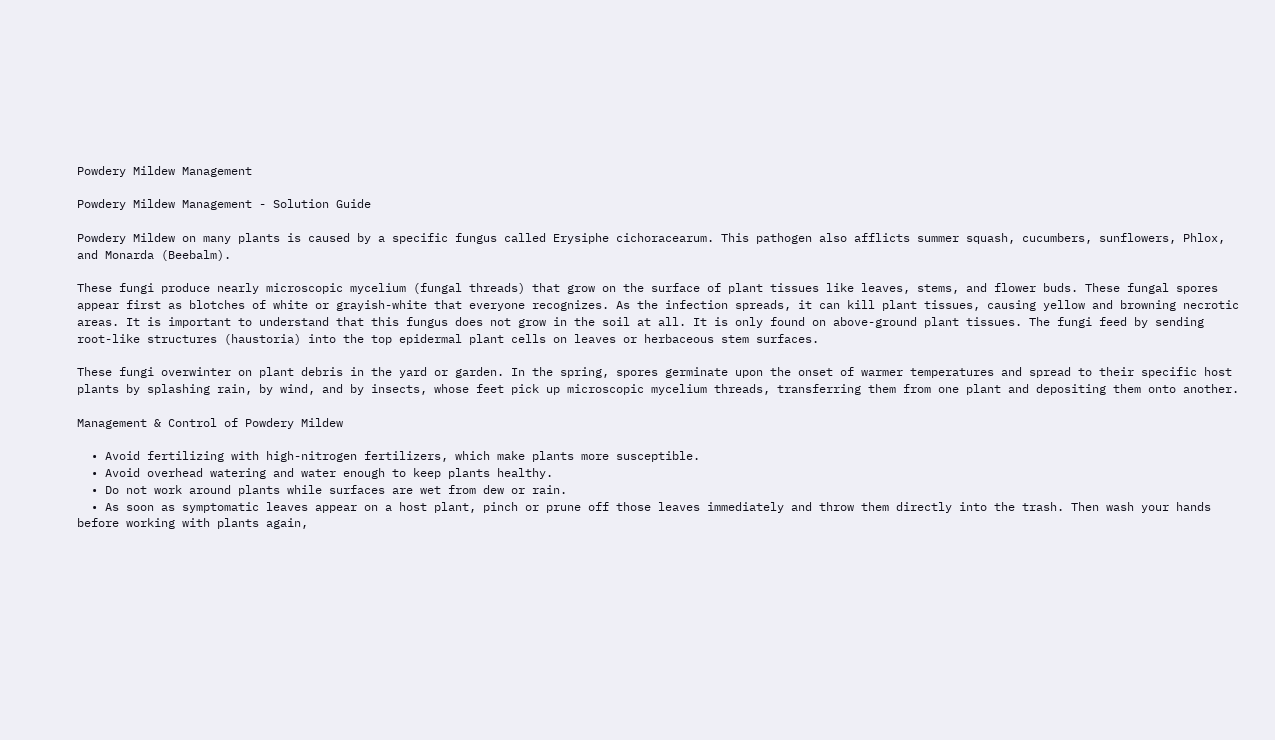Powdery Mildew Management

Powdery Mildew Management - Solution Guide

Powdery Mildew on many plants is caused by a specific fungus called Erysiphe cichoracearum. This pathogen also afflicts summer squash, cucumbers, sunflowers, Phlox, and Monarda (Beebalm).

These fungi produce nearly microscopic mycelium (fungal threads) that grow on the surface of plant tissues like leaves, stems, and flower buds. These fungal spores appear first as blotches of white or grayish-white that everyone recognizes. As the infection spreads, it can kill plant tissues, causing yellow and browning necrotic areas. It is important to understand that this fungus does not grow in the soil at all. It is only found on above-ground plant tissues. The fungi feed by sending root-like structures (haustoria) into the top epidermal plant cells on leaves or herbaceous stem surfaces.

These fungi overwinter on plant debris in the yard or garden. In the spring, spores germinate upon the onset of warmer temperatures and spread to their specific host plants by splashing rain, by wind, and by insects, whose feet pick up microscopic mycelium threads, transferring them from one plant and depositing them onto another.

Management & Control of Powdery Mildew

  • Avoid fertilizing with high-nitrogen fertilizers, which make plants more susceptible.
  • Avoid overhead watering and water enough to keep plants healthy.
  • Do not work around plants while surfaces are wet from dew or rain.
  • As soon as symptomatic leaves appear on a host plant, pinch or prune off those leaves immediately and throw them directly into the trash. Then wash your hands before working with plants again,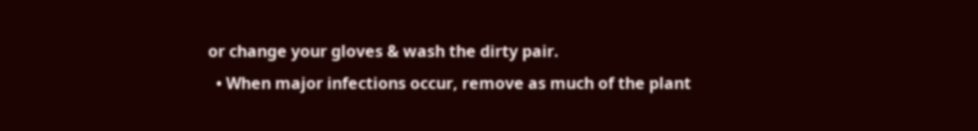or change your gloves & wash the dirty pair.
  • When major infections occur, remove as much of the plant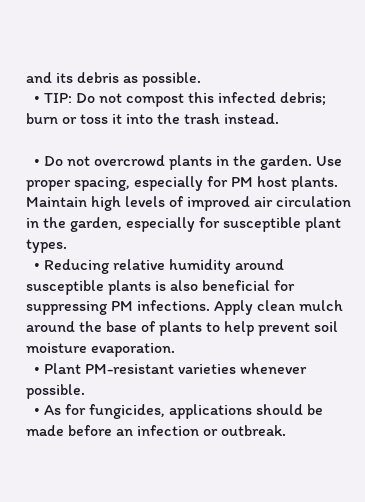and its debris as possible.
  • TIP: Do not compost this infected debris; burn or toss it into the trash instead.

  • Do not overcrowd plants in the garden. Use proper spacing, especially for PM host plants. Maintain high levels of improved air circulation in the garden, especially for susceptible plant types.
  • Reducing relative humidity around susceptible plants is also beneficial for suppressing PM infections. Apply clean mulch around the base of plants to help prevent soil moisture evaporation.
  • Plant PM-resistant varieties whenever possible.
  • As for fungicides, applications should be made before an infection or outbreak.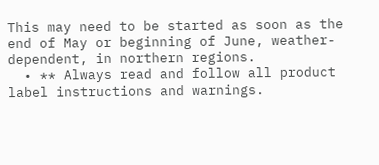This may need to be started as soon as the end of May or beginning of June, weather-dependent, in northern regions.
  • ** Always read and follow all product label instructions and warnings.